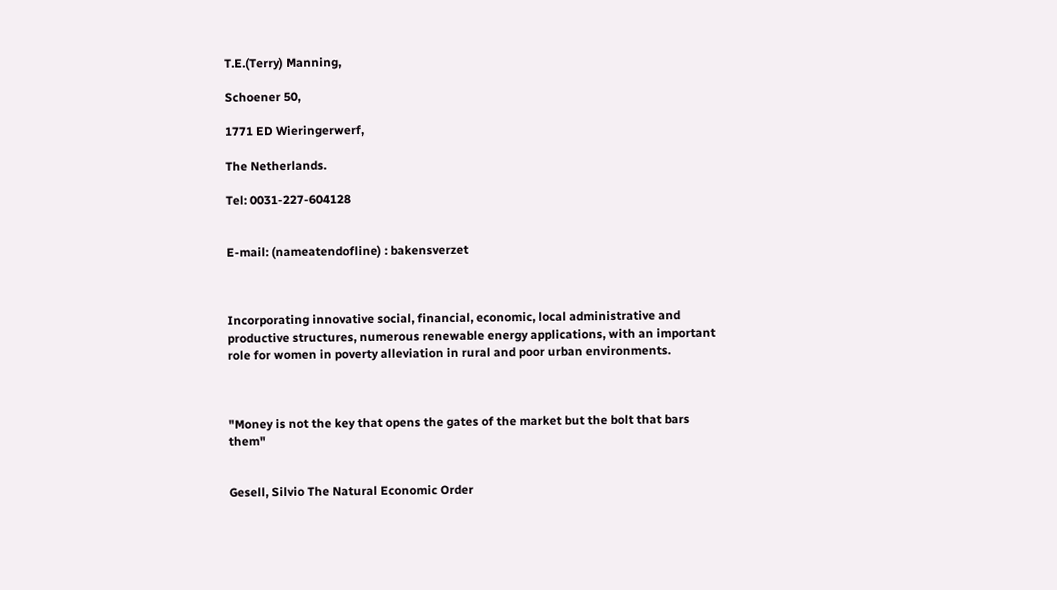T.E.(Terry) Manning,

Schoener 50,

1771 ED Wieringerwerf,

The Netherlands.

Tel: 0031-227-604128


E-mail: (nameatendofline) : bakensverzet



Incorporating innovative social, financial, economic, local administrative and productive structures, numerous renewable energy applications, with an important role for women in poverty alleviation in rural and poor urban environments.



"Money is not the key that opens the gates of the market but the bolt that bars them"


Gesell, Silvio The Natural Economic Order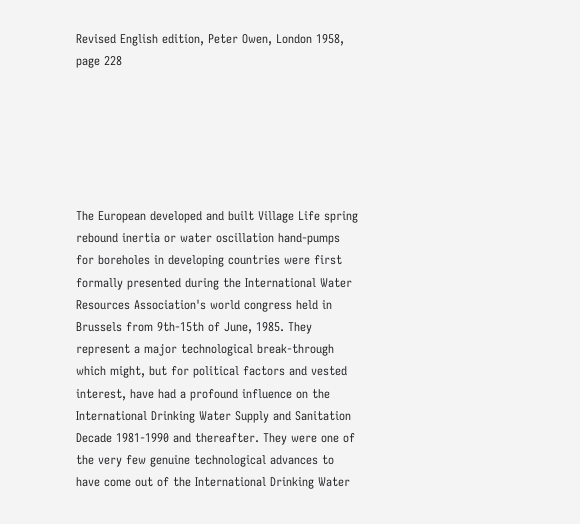Revised English edition, Peter Owen, London 1958, page 228






The European developed and built Village Life spring rebound inertia or water oscillation hand-pumps for boreholes in developing countries were first formally presented during the International Water Resources Association's world congress held in Brussels from 9th-15th of June, 1985. They represent a major technological break-through which might, but for political factors and vested interest, have had a profound influence on the International Drinking Water Supply and Sanitation Decade 1981-1990 and thereafter. They were one of the very few genuine technological advances to have come out of the International Drinking Water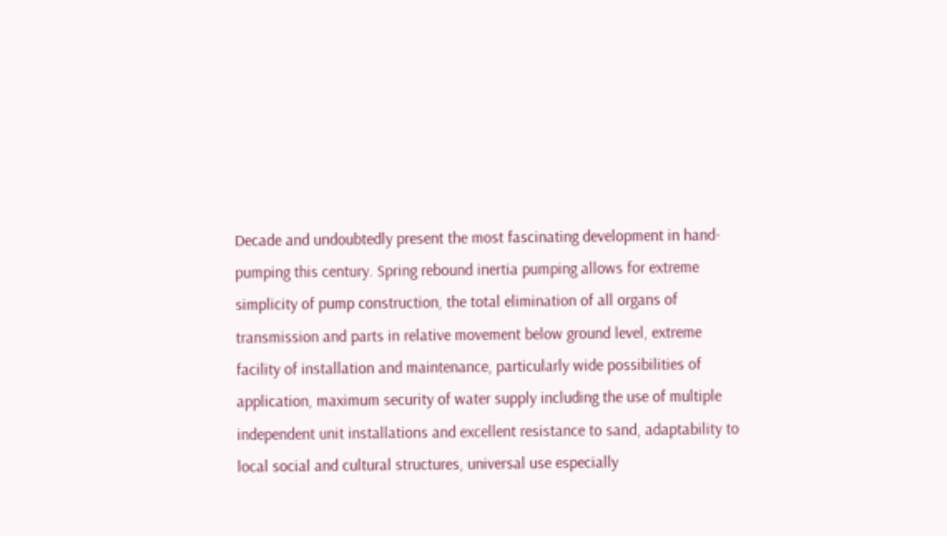Decade and undoubtedly present the most fascinating development in hand-pumping this century. Spring rebound inertia pumping allows for extreme simplicity of pump construction, the total elimination of all organs of transmission and parts in relative movement below ground level, extreme facility of installation and maintenance, particularly wide possibilities of application, maximum security of water supply including the use of multiple independent unit installations and excellent resistance to sand, adaptability to local social and cultural structures, universal use especially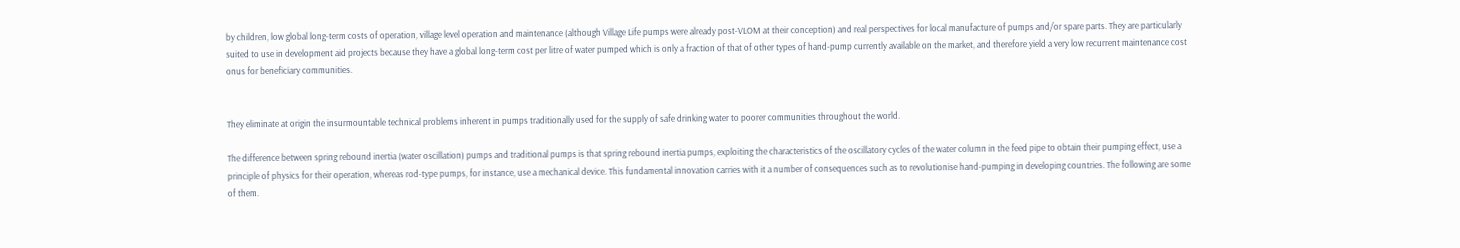by children, low global long-term costs of operation, village level operation and maintenance (although Village Life pumps were already post-VLOM at their conception) and real perspectives for local manufacture of pumps and/or spare parts. They are particularly suited to use in development aid projects because they have a global long-term cost per litre of water pumped which is only a fraction of that of other types of hand-pump currently available on the market, and therefore yield a very low recurrent maintenance cost onus for beneficiary communities.


They eliminate at origin the insurmountable technical problems inherent in pumps traditionally used for the supply of safe drinking water to poorer communities throughout the world.

The difference between spring rebound inertia (water oscillation) pumps and traditional pumps is that spring rebound inertia pumps, exploiting the characteristics of the oscillatory cycles of the water column in the feed pipe to obtain their pumping effect, use a principle of physics for their operation, whereas rod-type pumps, for instance, use a mechanical device. This fundamental innovation carries with it a number of consequences such as to revolutionise hand-pumping in developing countries. The following are some of them.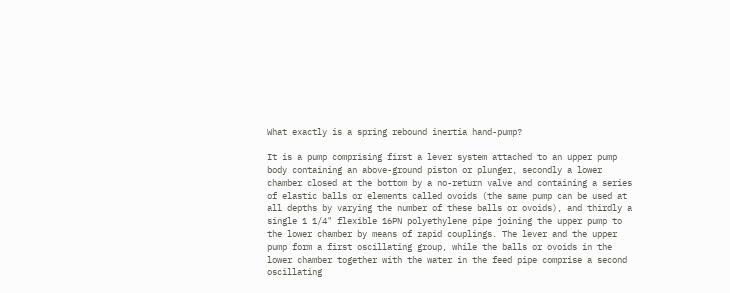What exactly is a spring rebound inertia hand-pump?

It is a pump comprising first a lever system attached to an upper pump body containing an above-ground piston or plunger, secondly a lower chamber closed at the bottom by a no-return valve and containing a series of elastic balls or elements called ovoids (the same pump can be used at all depths by varying the number of these balls or ovoids), and thirdly a single 1 1/4" flexible 16PN polyethylene pipe joining the upper pump to the lower chamber by means of rapid couplings. The lever and the upper pump form a first oscillating group, while the balls or ovoids in the lower chamber together with the water in the feed pipe comprise a second oscillating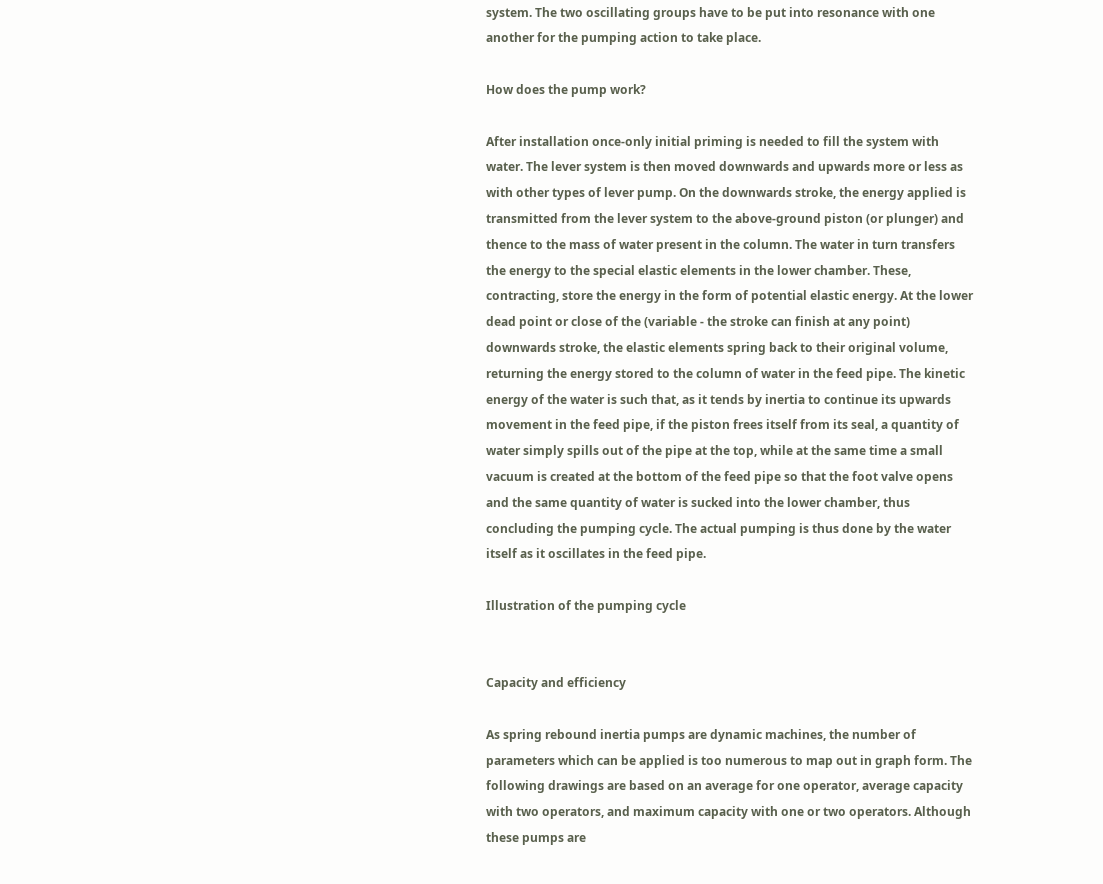system. The two oscillating groups have to be put into resonance with one another for the pumping action to take place.

How does the pump work?

After installation once-only initial priming is needed to fill the system with water. The lever system is then moved downwards and upwards more or less as with other types of lever pump. On the downwards stroke, the energy applied is transmitted from the lever system to the above-ground piston (or plunger) and thence to the mass of water present in the column. The water in turn transfers the energy to the special elastic elements in the lower chamber. These, contracting, store the energy in the form of potential elastic energy. At the lower dead point or close of the (variable - the stroke can finish at any point) downwards stroke, the elastic elements spring back to their original volume, returning the energy stored to the column of water in the feed pipe. The kinetic energy of the water is such that, as it tends by inertia to continue its upwards movement in the feed pipe, if the piston frees itself from its seal, a quantity of water simply spills out of the pipe at the top, while at the same time a small vacuum is created at the bottom of the feed pipe so that the foot valve opens and the same quantity of water is sucked into the lower chamber, thus concluding the pumping cycle. The actual pumping is thus done by the water itself as it oscillates in the feed pipe.

Illustration of the pumping cycle


Capacity and efficiency

As spring rebound inertia pumps are dynamic machines, the number of parameters which can be applied is too numerous to map out in graph form. The following drawings are based on an average for one operator, average capacity with two operators, and maximum capacity with one or two operators. Although these pumps are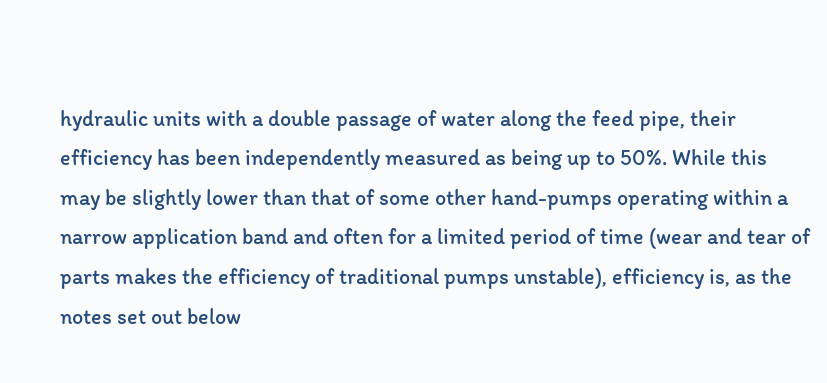hydraulic units with a double passage of water along the feed pipe, their efficiency has been independently measured as being up to 50%. While this may be slightly lower than that of some other hand-pumps operating within a narrow application band and often for a limited period of time (wear and tear of parts makes the efficiency of traditional pumps unstable), efficiency is, as the notes set out below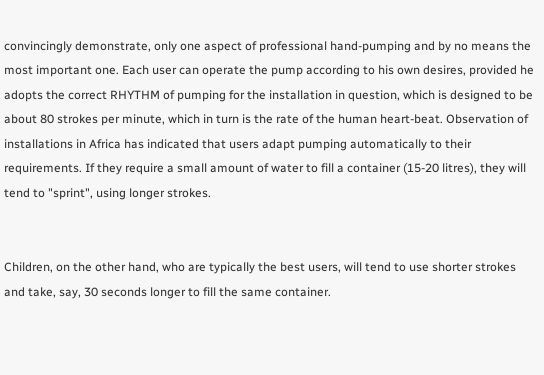convincingly demonstrate, only one aspect of professional hand-pumping and by no means the most important one. Each user can operate the pump according to his own desires, provided he adopts the correct RHYTHM of pumping for the installation in question, which is designed to be about 80 strokes per minute, which in turn is the rate of the human heart-beat. Observation of installations in Africa has indicated that users adapt pumping automatically to their requirements. If they require a small amount of water to fill a container (15-20 litres), they will tend to "sprint", using longer strokes.


Children, on the other hand, who are typically the best users, will tend to use shorter strokes and take, say, 30 seconds longer to fill the same container.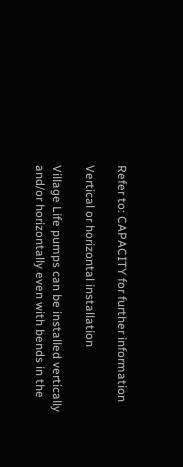Refer to: CAPACITY for further information

Vertical or horizontal installation

Village Life pumps can be installed vertically and/or horizontally even with bends in the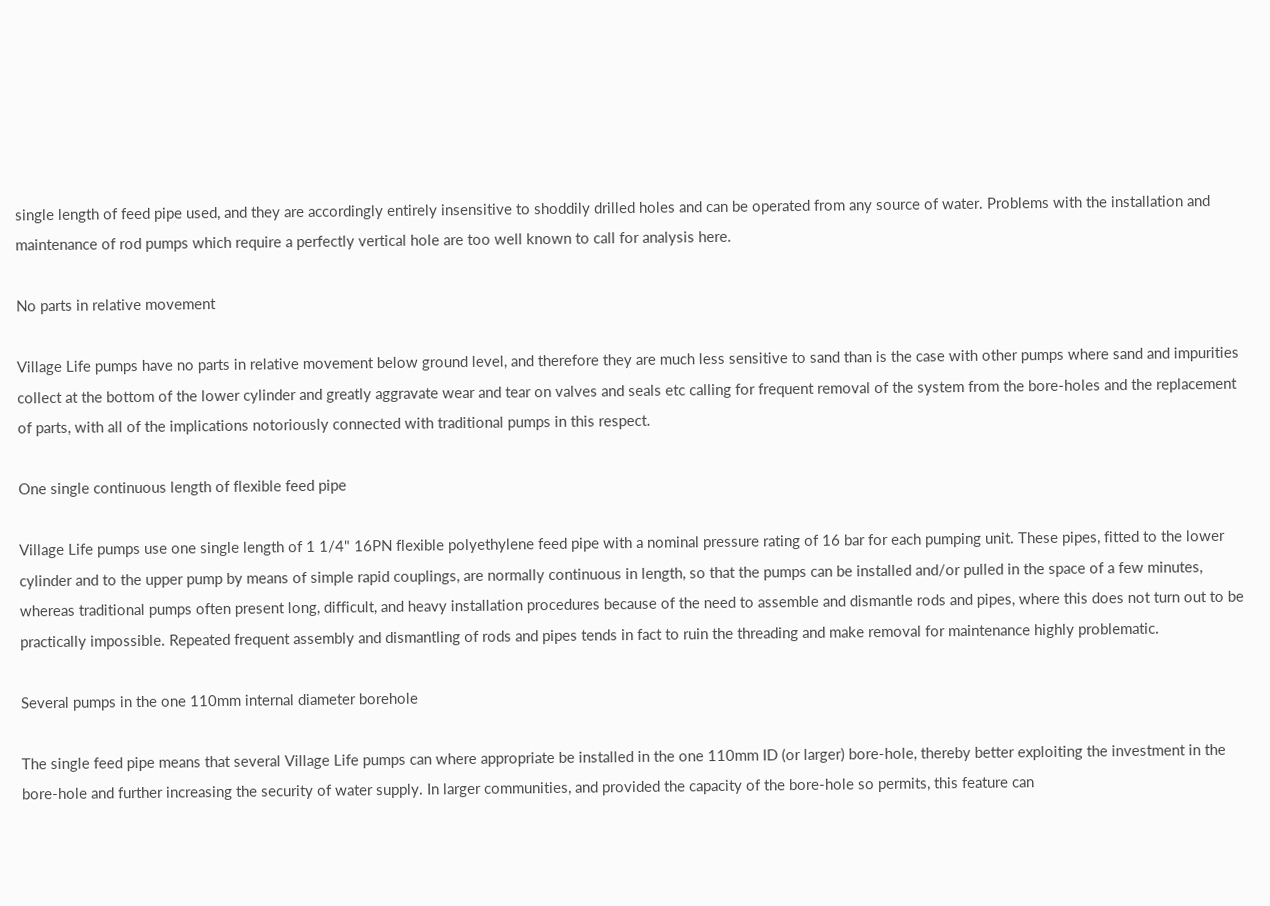single length of feed pipe used, and they are accordingly entirely insensitive to shoddily drilled holes and can be operated from any source of water. Problems with the installation and maintenance of rod pumps which require a perfectly vertical hole are too well known to call for analysis here.

No parts in relative movement

Village Life pumps have no parts in relative movement below ground level, and therefore they are much less sensitive to sand than is the case with other pumps where sand and impurities collect at the bottom of the lower cylinder and greatly aggravate wear and tear on valves and seals etc calling for frequent removal of the system from the bore-holes and the replacement of parts, with all of the implications notoriously connected with traditional pumps in this respect.

One single continuous length of flexible feed pipe

Village Life pumps use one single length of 1 1/4" 16PN flexible polyethylene feed pipe with a nominal pressure rating of 16 bar for each pumping unit. These pipes, fitted to the lower cylinder and to the upper pump by means of simple rapid couplings, are normally continuous in length, so that the pumps can be installed and/or pulled in the space of a few minutes, whereas traditional pumps often present long, difficult, and heavy installation procedures because of the need to assemble and dismantle rods and pipes, where this does not turn out to be practically impossible. Repeated frequent assembly and dismantling of rods and pipes tends in fact to ruin the threading and make removal for maintenance highly problematic.

Several pumps in the one 110mm internal diameter borehole

The single feed pipe means that several Village Life pumps can where appropriate be installed in the one 110mm ID (or larger) bore-hole, thereby better exploiting the investment in the bore-hole and further increasing the security of water supply. In larger communities, and provided the capacity of the bore-hole so permits, this feature can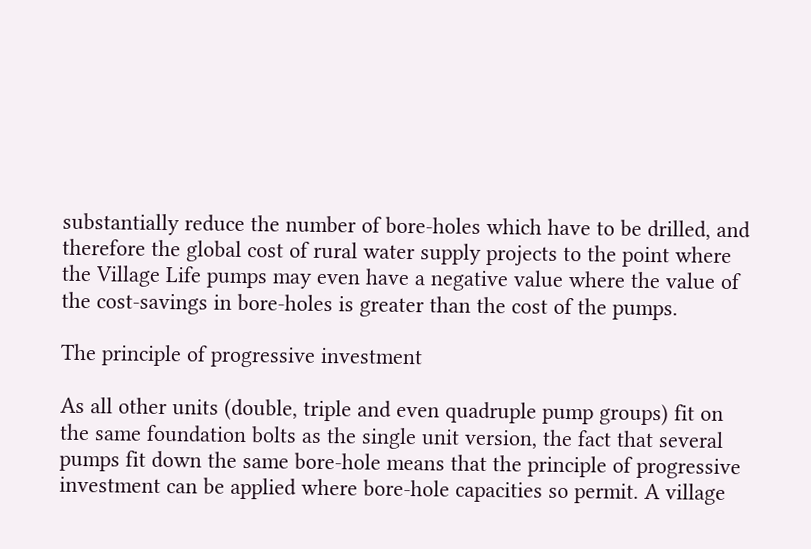substantially reduce the number of bore-holes which have to be drilled, and therefore the global cost of rural water supply projects to the point where the Village Life pumps may even have a negative value where the value of the cost-savings in bore-holes is greater than the cost of the pumps.

The principle of progressive investment

As all other units (double, triple and even quadruple pump groups) fit on the same foundation bolts as the single unit version, the fact that several pumps fit down the same bore-hole means that the principle of progressive investment can be applied where bore-hole capacities so permit. A village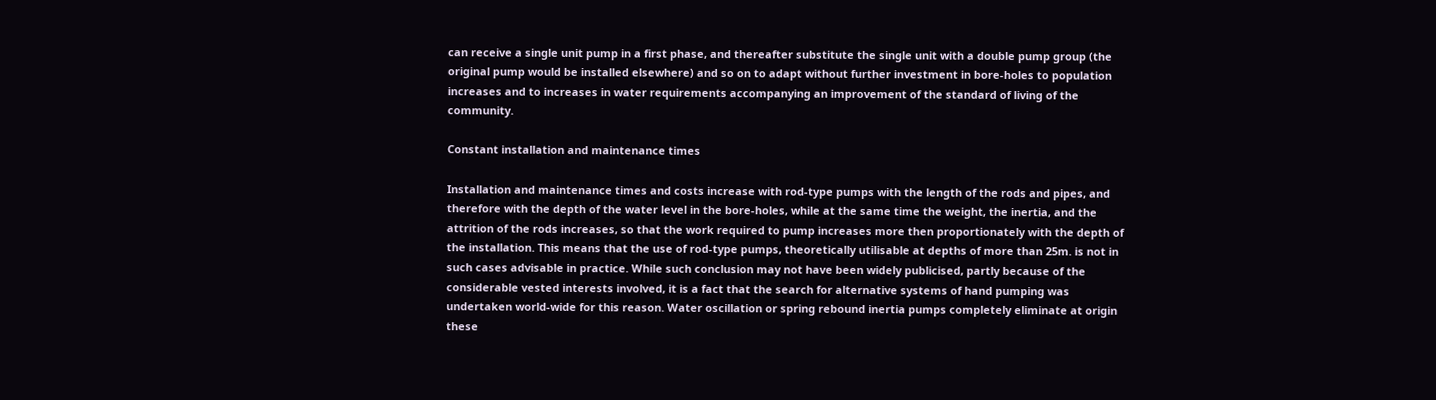can receive a single unit pump in a first phase, and thereafter substitute the single unit with a double pump group (the original pump would be installed elsewhere) and so on to adapt without further investment in bore-holes to population increases and to increases in water requirements accompanying an improvement of the standard of living of the community.

Constant installation and maintenance times

Installation and maintenance times and costs increase with rod-type pumps with the length of the rods and pipes, and therefore with the depth of the water level in the bore-holes, while at the same time the weight, the inertia, and the attrition of the rods increases, so that the work required to pump increases more then proportionately with the depth of the installation. This means that the use of rod-type pumps, theoretically utilisable at depths of more than 25m. is not in such cases advisable in practice. While such conclusion may not have been widely publicised, partly because of the considerable vested interests involved, it is a fact that the search for alternative systems of hand pumping was undertaken world-wide for this reason. Water oscillation or spring rebound inertia pumps completely eliminate at origin these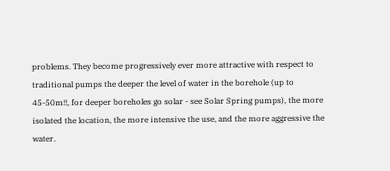problems. They become progressively ever more attractive with respect to traditional pumps the deeper the level of water in the borehole (up to 45-50m!!, for deeper boreholes go solar - see Solar Spring pumps), the more isolated the location, the more intensive the use, and the more aggressive the water.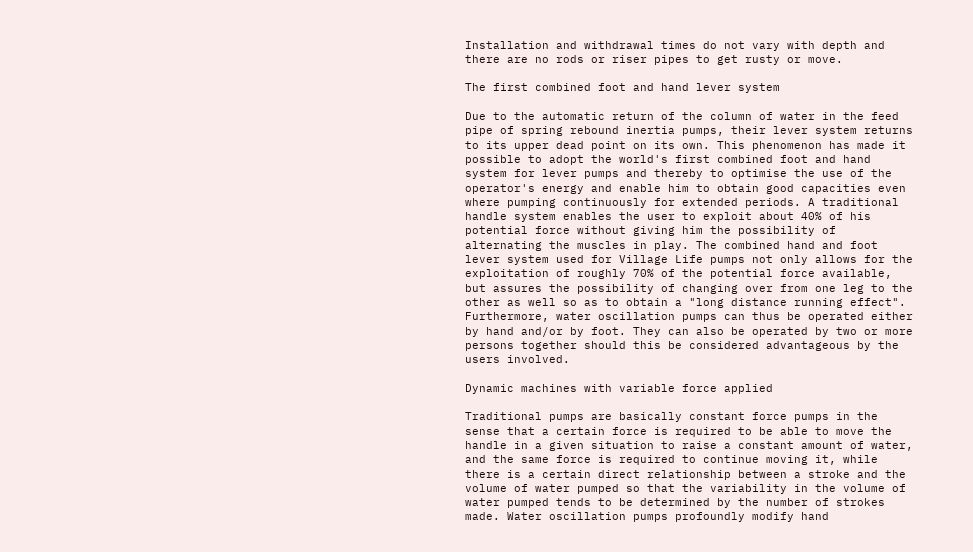Installation and withdrawal times do not vary with depth and there are no rods or riser pipes to get rusty or move.

The first combined foot and hand lever system

Due to the automatic return of the column of water in the feed pipe of spring rebound inertia pumps, their lever system returns to its upper dead point on its own. This phenomenon has made it possible to adopt the world's first combined foot and hand system for lever pumps and thereby to optimise the use of the operator's energy and enable him to obtain good capacities even where pumping continuously for extended periods. A traditional handle system enables the user to exploit about 40% of his potential force without giving him the possibility of alternating the muscles in play. The combined hand and foot lever system used for Village Life pumps not only allows for the exploitation of roughly 70% of the potential force available, but assures the possibility of changing over from one leg to the other as well so as to obtain a "long distance running effect". Furthermore, water oscillation pumps can thus be operated either by hand and/or by foot. They can also be operated by two or more persons together should this be considered advantageous by the users involved.

Dynamic machines with variable force applied

Traditional pumps are basically constant force pumps in the sense that a certain force is required to be able to move the handle in a given situation to raise a constant amount of water, and the same force is required to continue moving it, while there is a certain direct relationship between a stroke and the volume of water pumped so that the variability in the volume of water pumped tends to be determined by the number of strokes made. Water oscillation pumps profoundly modify hand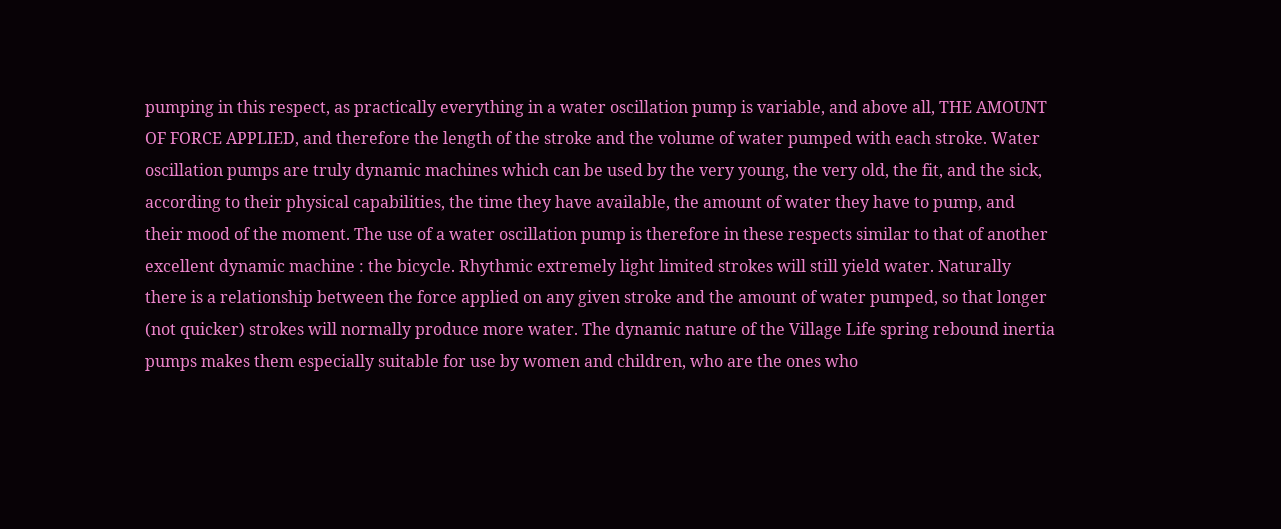pumping in this respect, as practically everything in a water oscillation pump is variable, and above all, THE AMOUNT OF FORCE APPLIED, and therefore the length of the stroke and the volume of water pumped with each stroke. Water oscillation pumps are truly dynamic machines which can be used by the very young, the very old, the fit, and the sick, according to their physical capabilities, the time they have available, the amount of water they have to pump, and their mood of the moment. The use of a water oscillation pump is therefore in these respects similar to that of another excellent dynamic machine : the bicycle. Rhythmic extremely light limited strokes will still yield water. Naturally there is a relationship between the force applied on any given stroke and the amount of water pumped, so that longer (not quicker) strokes will normally produce more water. The dynamic nature of the Village Life spring rebound inertia pumps makes them especially suitable for use by women and children, who are the ones who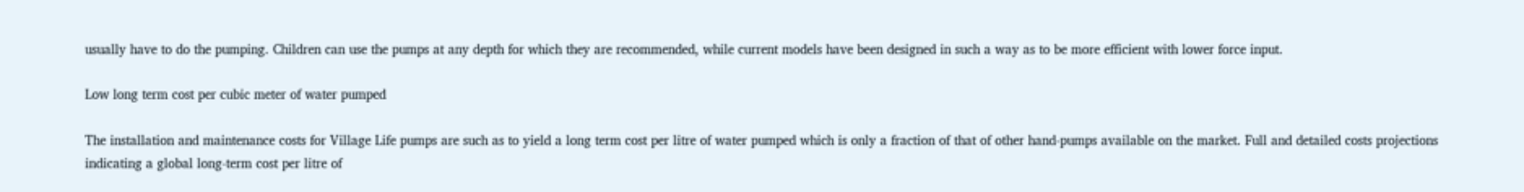usually have to do the pumping. Children can use the pumps at any depth for which they are recommended, while current models have been designed in such a way as to be more efficient with lower force input.

Low long term cost per cubic meter of water pumped

The installation and maintenance costs for Village Life pumps are such as to yield a long term cost per litre of water pumped which is only a fraction of that of other hand-pumps available on the market. Full and detailed costs projections indicating a global long-term cost per litre of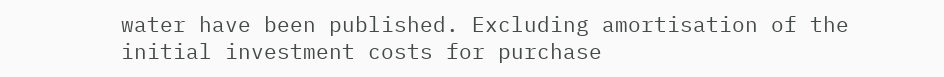water have been published. Excluding amortisation of the initial investment costs for purchase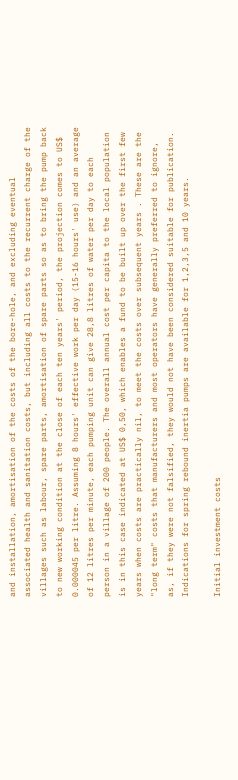and installation, amortisation of the costs of the bore-hole, and excluding eventual associated health and sanitation costs, but including all costs to the recurrent charge of the villages such as labour, spare parts, amortisation of spare parts so as to bring the pump back to new working condition at the close of each ten years' period, the projection comes to US$ 0.000045 per litre. Assuming 8 hours' effective work per day (15-16 hours' use) and an average of 12 litres per minute, each pumping unit can give 28,8 litres of water per day to each person in a village of 200 people. The overall annual cost per capita to the local population is in this case indicated at US$ 0,50, which enables a fund to be built up over the first few years when costs are practically nil, to meet the costs over subsequent years . These are the "long term" costs that manufacturers and most operators have generally preferred to ignore, as, if they were not falsified, they would not have been considered suitable for publication. Indications for spring rebound inertia pumps are available for 1,2,3,5 and 10 years.

Initial investment costs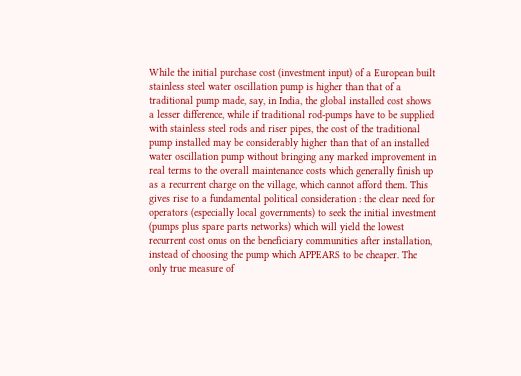While the initial purchase cost (investment input) of a European built stainless steel water oscillation pump is higher than that of a traditional pump made, say, in India, the global installed cost shows a lesser difference, while if traditional rod-pumps have to be supplied with stainless steel rods and riser pipes, the cost of the traditional pump installed may be considerably higher than that of an installed water oscillation pump without bringing any marked improvement in real terms to the overall maintenance costs which generally finish up as a recurrent charge on the village, which cannot afford them. This gives rise to a fundamental political consideration : the clear need for operators (especially local governments) to seek the initial investment (pumps plus spare parts networks) which will yield the lowest recurrent cost onus on the beneficiary communities after installation, instead of choosing the pump which APPEARS to be cheaper. The only true measure of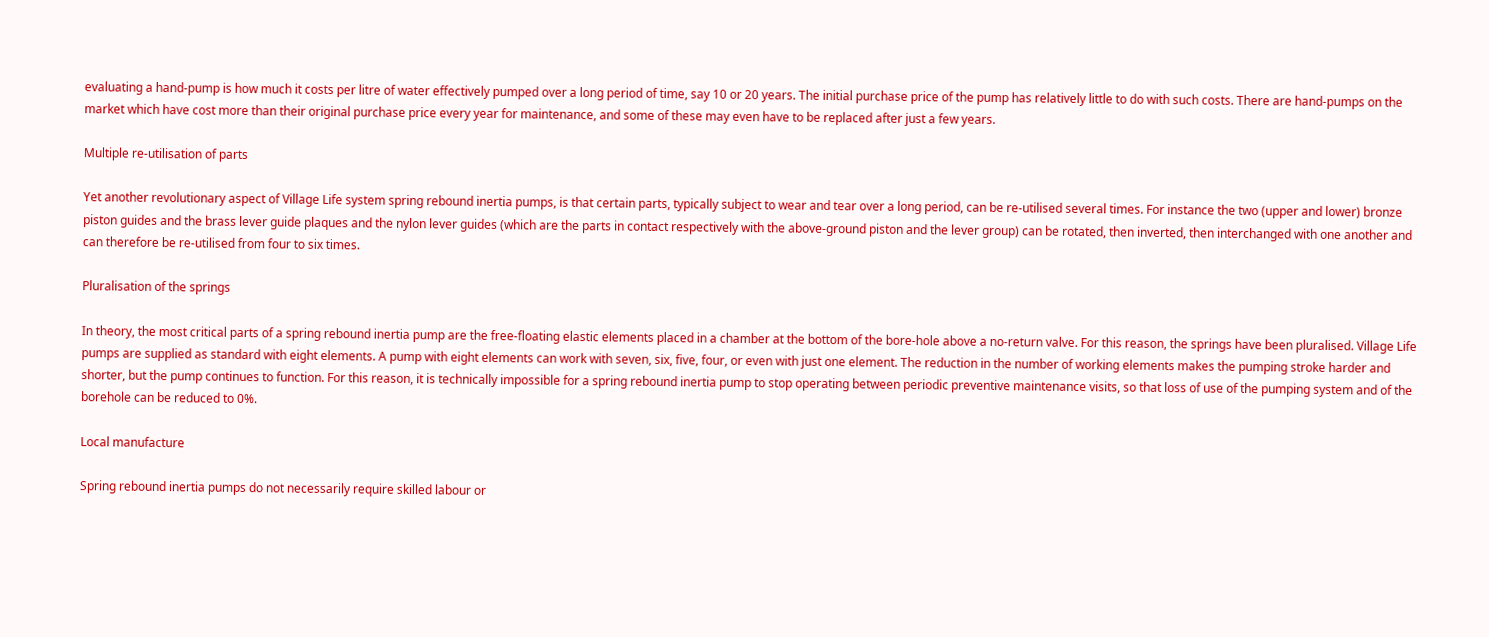evaluating a hand-pump is how much it costs per litre of water effectively pumped over a long period of time, say 10 or 20 years. The initial purchase price of the pump has relatively little to do with such costs. There are hand-pumps on the market which have cost more than their original purchase price every year for maintenance, and some of these may even have to be replaced after just a few years.

Multiple re-utilisation of parts

Yet another revolutionary aspect of Village Life system spring rebound inertia pumps, is that certain parts, typically subject to wear and tear over a long period, can be re-utilised several times. For instance the two (upper and lower) bronze piston guides and the brass lever guide plaques and the nylon lever guides (which are the parts in contact respectively with the above-ground piston and the lever group) can be rotated, then inverted, then interchanged with one another and can therefore be re-utilised from four to six times.

Pluralisation of the springs

In theory, the most critical parts of a spring rebound inertia pump are the free-floating elastic elements placed in a chamber at the bottom of the bore-hole above a no-return valve. For this reason, the springs have been pluralised. Village Life pumps are supplied as standard with eight elements. A pump with eight elements can work with seven, six, five, four, or even with just one element. The reduction in the number of working elements makes the pumping stroke harder and shorter, but the pump continues to function. For this reason, it is technically impossible for a spring rebound inertia pump to stop operating between periodic preventive maintenance visits, so that loss of use of the pumping system and of the borehole can be reduced to 0%.

Local manufacture

Spring rebound inertia pumps do not necessarily require skilled labour or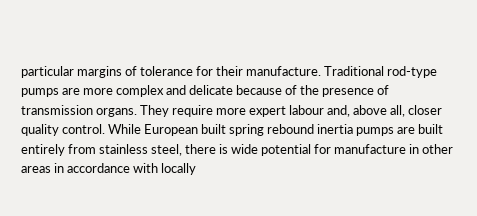particular margins of tolerance for their manufacture. Traditional rod-type pumps are more complex and delicate because of the presence of transmission organs. They require more expert labour and, above all, closer quality control. While European built spring rebound inertia pumps are built entirely from stainless steel, there is wide potential for manufacture in other areas in accordance with locally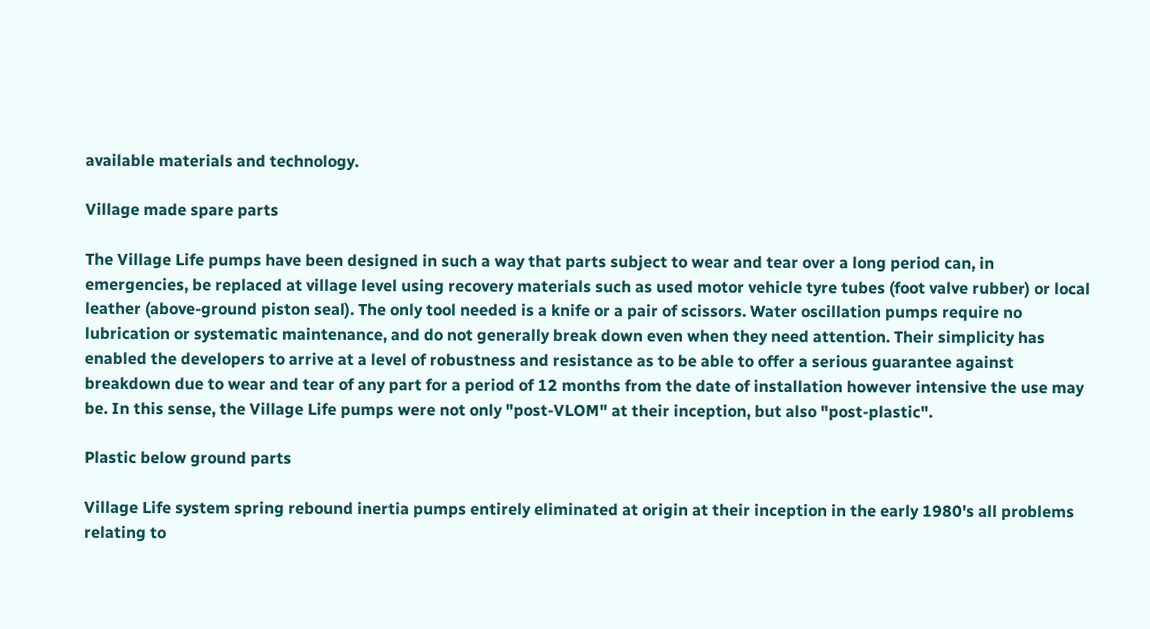available materials and technology.

Village made spare parts

The Village Life pumps have been designed in such a way that parts subject to wear and tear over a long period can, in emergencies, be replaced at village level using recovery materials such as used motor vehicle tyre tubes (foot valve rubber) or local leather (above-ground piston seal). The only tool needed is a knife or a pair of scissors. Water oscillation pumps require no lubrication or systematic maintenance, and do not generally break down even when they need attention. Their simplicity has enabled the developers to arrive at a level of robustness and resistance as to be able to offer a serious guarantee against breakdown due to wear and tear of any part for a period of 12 months from the date of installation however intensive the use may be. In this sense, the Village Life pumps were not only "post-VLOM" at their inception, but also "post-plastic".

Plastic below ground parts

Village Life system spring rebound inertia pumps entirely eliminated at origin at their inception in the early 1980's all problems relating to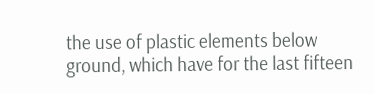the use of plastic elements below ground, which have for the last fifteen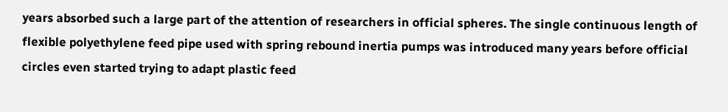years absorbed such a large part of the attention of researchers in official spheres. The single continuous length of flexible polyethylene feed pipe used with spring rebound inertia pumps was introduced many years before official circles even started trying to adapt plastic feed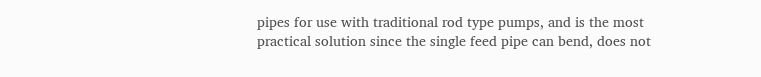pipes for use with traditional rod type pumps, and is the most practical solution since the single feed pipe can bend, does not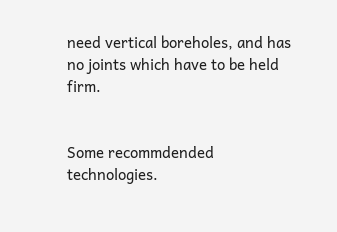need vertical boreholes, and has no joints which have to be held firm.


Some recommdended technologies.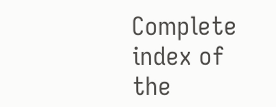Complete index of the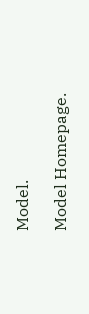Model.

Model Homepage.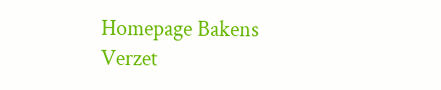Homepage Bakens Verzet